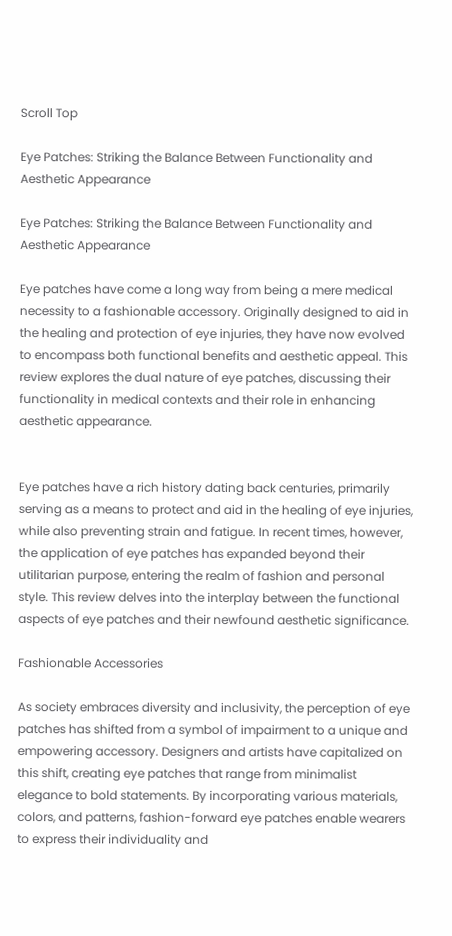Scroll Top

Eye Patches: Striking the Balance Between Functionality and Aesthetic Appearance

Eye Patches: Striking the Balance Between Functionality and Aesthetic Appearance

Eye patches have come a long way from being a mere medical necessity to a fashionable accessory. Originally designed to aid in the healing and protection of eye injuries, they have now evolved to encompass both functional benefits and aesthetic appeal. This review explores the dual nature of eye patches, discussing their functionality in medical contexts and their role in enhancing aesthetic appearance.


Eye patches have a rich history dating back centuries, primarily serving as a means to protect and aid in the healing of eye injuries, while also preventing strain and fatigue. In recent times, however, the application of eye patches has expanded beyond their utilitarian purpose, entering the realm of fashion and personal style. This review delves into the interplay between the functional aspects of eye patches and their newfound aesthetic significance.

Fashionable Accessories

As society embraces diversity and inclusivity, the perception of eye patches has shifted from a symbol of impairment to a unique and empowering accessory. Designers and artists have capitalized on this shift, creating eye patches that range from minimalist elegance to bold statements. By incorporating various materials, colors, and patterns, fashion-forward eye patches enable wearers to express their individuality and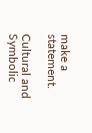make a statement.

Cultural and Symbolic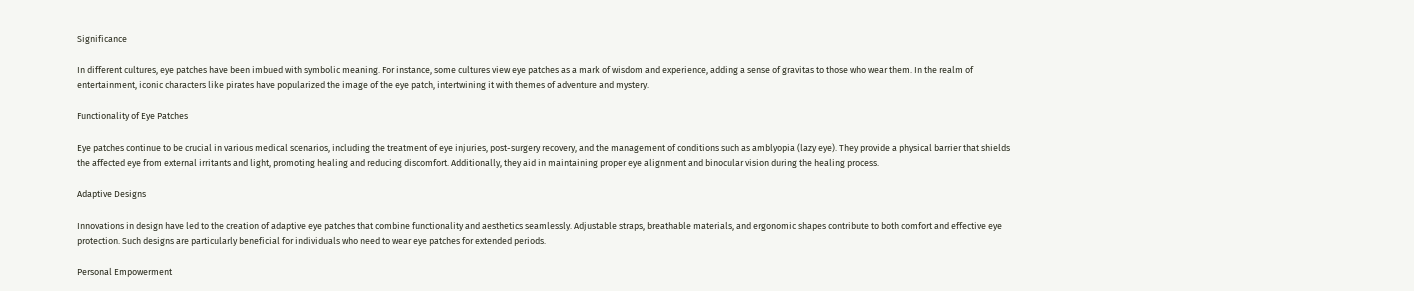Significance

In different cultures, eye patches have been imbued with symbolic meaning. For instance, some cultures view eye patches as a mark of wisdom and experience, adding a sense of gravitas to those who wear them. In the realm of entertainment, iconic characters like pirates have popularized the image of the eye patch, intertwining it with themes of adventure and mystery.

Functionality of Eye Patches

Eye patches continue to be crucial in various medical scenarios, including the treatment of eye injuries, post-surgery recovery, and the management of conditions such as amblyopia (lazy eye). They provide a physical barrier that shields the affected eye from external irritants and light, promoting healing and reducing discomfort. Additionally, they aid in maintaining proper eye alignment and binocular vision during the healing process.

Adaptive Designs

Innovations in design have led to the creation of adaptive eye patches that combine functionality and aesthetics seamlessly. Adjustable straps, breathable materials, and ergonomic shapes contribute to both comfort and effective eye protection. Such designs are particularly beneficial for individuals who need to wear eye patches for extended periods.

Personal Empowerment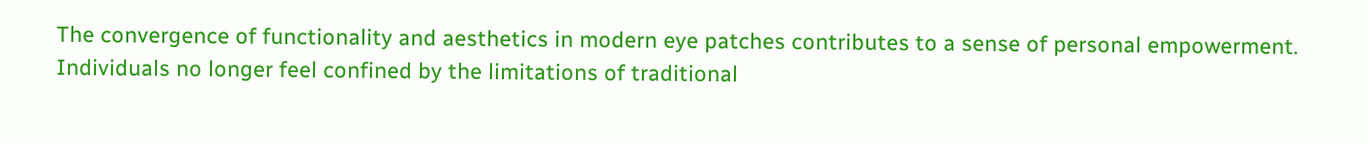The convergence of functionality and aesthetics in modern eye patches contributes to a sense of personal empowerment. Individuals no longer feel confined by the limitations of traditional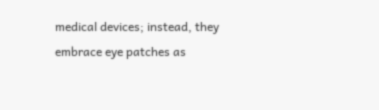medical devices; instead, they embrace eye patches as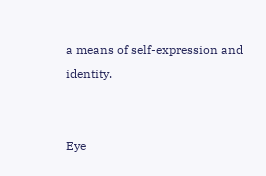a means of self-expression and identity.


Eye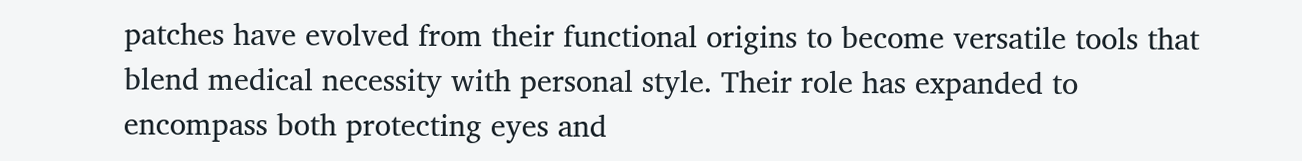patches have evolved from their functional origins to become versatile tools that blend medical necessity with personal style. Their role has expanded to encompass both protecting eyes and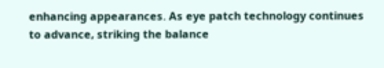enhancing appearances. As eye patch technology continues to advance, striking the balance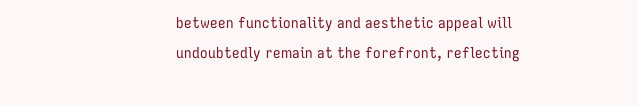between functionality and aesthetic appeal will undoubtedly remain at the forefront, reflecting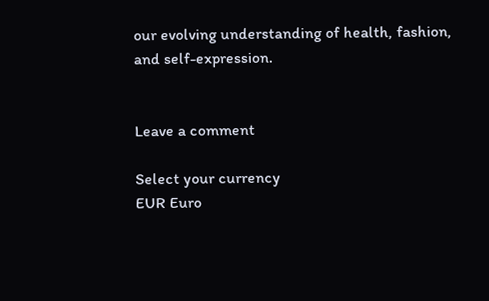our evolving understanding of health, fashion, and self-expression.


Leave a comment

Select your currency
EUR Euro